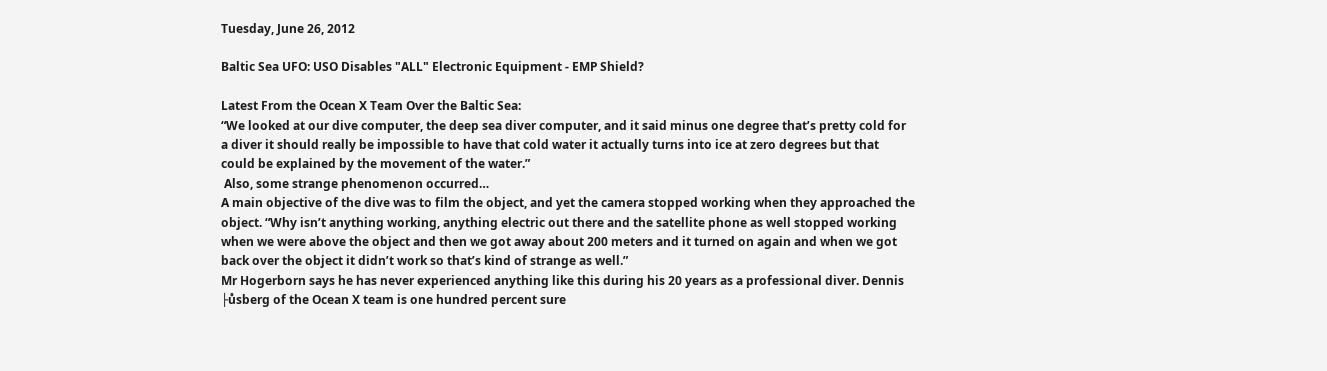Tuesday, June 26, 2012

Baltic Sea UFO: USO Disables "ALL" Electronic Equipment - EMP Shield?

Latest From the Ocean X Team Over the Baltic Sea:
“We looked at our dive computer, the deep sea diver computer, and it said minus one degree that’s pretty cold for a diver it should really be impossible to have that cold water it actually turns into ice at zero degrees but that could be explained by the movement of the water.”
 Also, some strange phenomenon occurred…
A main objective of the dive was to film the object, and yet the camera stopped working when they approached the object. “Why isn’t anything working, anything electric out there and the satellite phone as well stopped working when we were above the object and then we got away about 200 meters and it turned on again and when we got back over the object it didn’t work so that’s kind of strange as well.”
Mr Hogerborn says he has never experienced anything like this during his 20 years as a professional diver. Dennis ├ůsberg of the Ocean X team is one hundred percent sure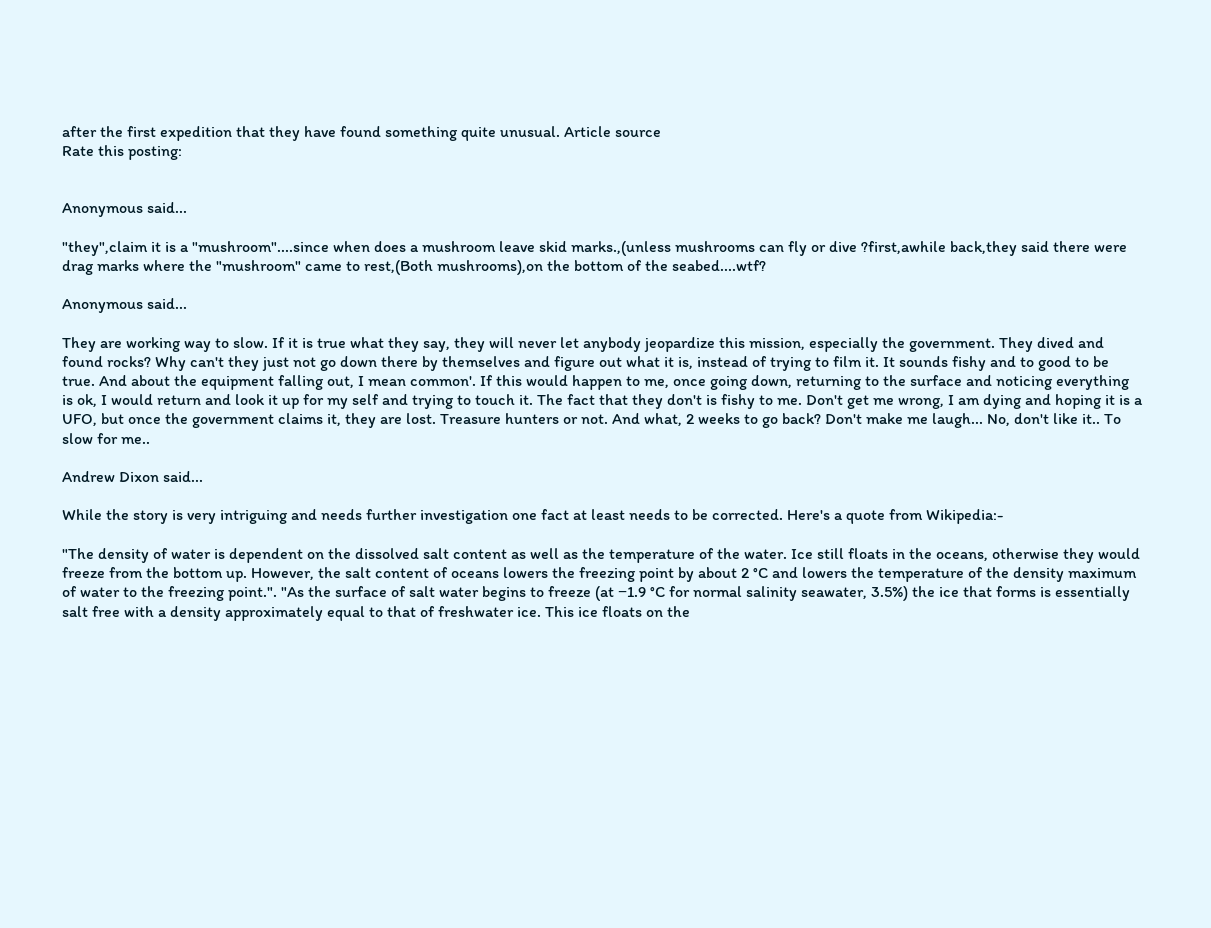after the first expedition that they have found something quite unusual. Article source
Rate this posting:


Anonymous said...

"they",claim it is a "mushroom"....since when does a mushroom leave skid marks.,(unless mushrooms can fly or dive ?first,awhile back,they said there were drag marks where the "mushroom" came to rest,(Both mushrooms),on the bottom of the seabed....wtf?

Anonymous said...

They are working way to slow. If it is true what they say, they will never let anybody jeopardize this mission, especially the government. They dived and found rocks? Why can't they just not go down there by themselves and figure out what it is, instead of trying to film it. It sounds fishy and to good to be true. And about the equipment falling out, I mean common'. If this would happen to me, once going down, returning to the surface and noticing everything is ok, I would return and look it up for my self and trying to touch it. The fact that they don't is fishy to me. Don't get me wrong, I am dying and hoping it is a UFO, but once the government claims it, they are lost. Treasure hunters or not. And what, 2 weeks to go back? Don't make me laugh... No, don't like it.. To slow for me..

Andrew Dixon said...

While the story is very intriguing and needs further investigation one fact at least needs to be corrected. Here's a quote from Wikipedia:-

"The density of water is dependent on the dissolved salt content as well as the temperature of the water. Ice still floats in the oceans, otherwise they would freeze from the bottom up. However, the salt content of oceans lowers the freezing point by about 2 °C and lowers the temperature of the density maximum of water to the freezing point.". "As the surface of salt water begins to freeze (at −1.9 °C for normal salinity seawater, 3.5%) the ice that forms is essentially salt free with a density approximately equal to that of freshwater ice. This ice floats on the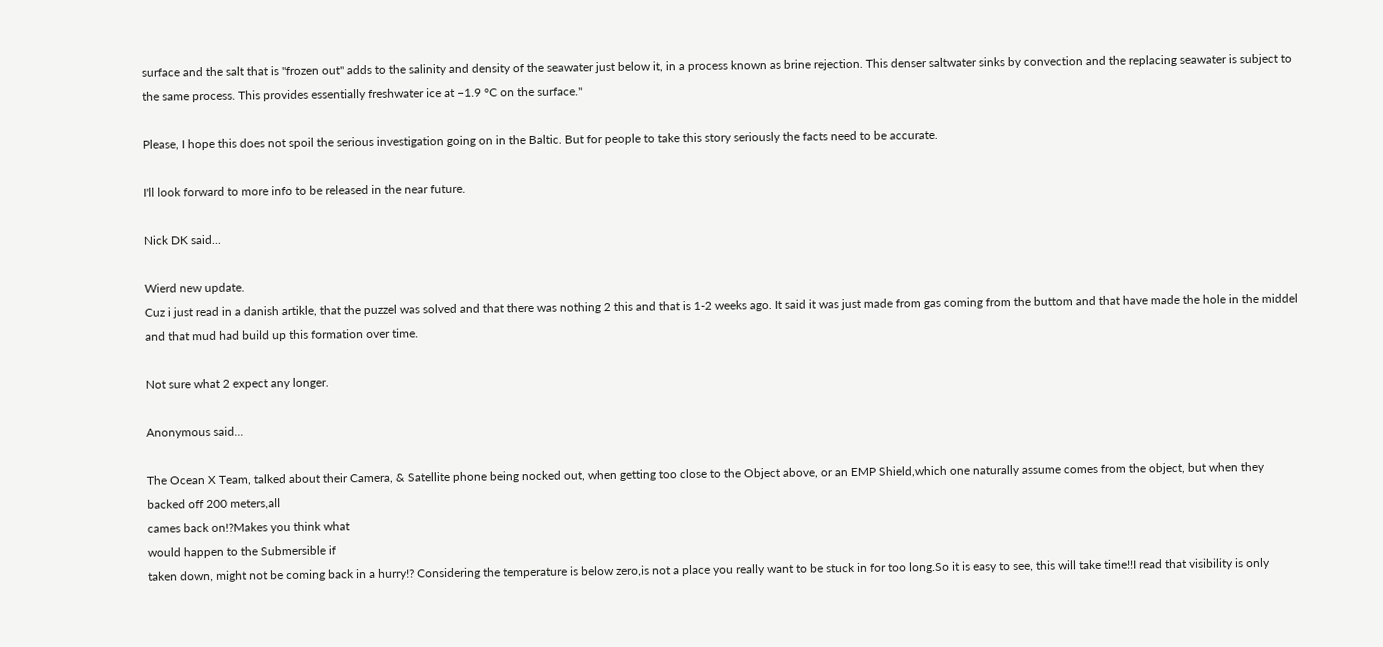surface and the salt that is "frozen out" adds to the salinity and density of the seawater just below it, in a process known as brine rejection. This denser saltwater sinks by convection and the replacing seawater is subject to the same process. This provides essentially freshwater ice at −1.9 °C on the surface."

Please, I hope this does not spoil the serious investigation going on in the Baltic. But for people to take this story seriously the facts need to be accurate.

I'll look forward to more info to be released in the near future.

Nick DK said...

Wierd new update.
Cuz i just read in a danish artikle, that the puzzel was solved and that there was nothing 2 this and that is 1-2 weeks ago. It said it was just made from gas coming from the buttom and that have made the hole in the middel and that mud had build up this formation over time.

Not sure what 2 expect any longer.

Anonymous said...

The Ocean X Team, talked about their Camera, & Satellite phone being nocked out, when getting too close to the Object above, or an EMP Shield,which one naturally assume comes from the object, but when they backed off 200 meters,all
cames back on!?Makes you think what
would happen to the Submersible if
taken down, might not be coming back in a hurry!? Considering the temperature is below zero,is not a place you really want to be stuck in for too long.So it is easy to see, this will take time!!I read that visibility is only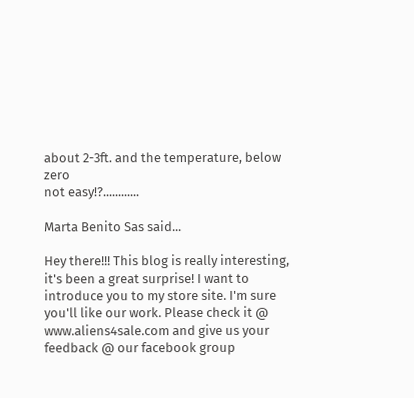about 2-3ft. and the temperature, below zero
not easy!?............

Marta Benito Sas said...

Hey there!!! This blog is really interesting, it's been a great surprise! I want to introduce you to my store site. I'm sure you'll like our work. Please check it @ www.aliens4sale.com and give us your feedback @ our facebook group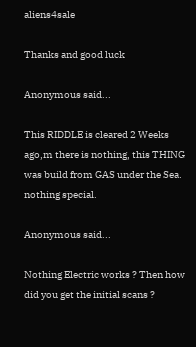aliens4sale

Thanks and good luck

Anonymous said...

This RIDDLE is cleared 2 Weeks ago,m there is nothing, this THING was build from GAS under the Sea. nothing special.

Anonymous said...

Nothing Electric works ? Then how did you get the initial scans ?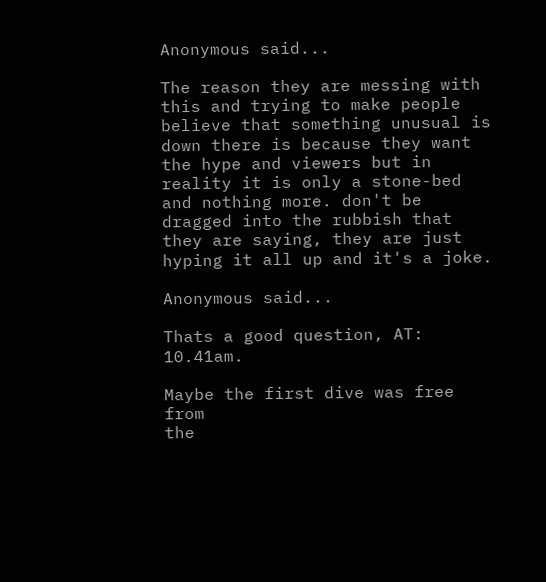Anonymous said...

The reason they are messing with this and trying to make people believe that something unusual is down there is because they want the hype and viewers but in reality it is only a stone-bed and nothing more. don't be dragged into the rubbish that they are saying, they are just hyping it all up and it's a joke.

Anonymous said...

Thats a good question, AT: 10.41am.

Maybe the first dive was free from
the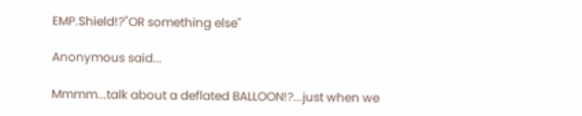EMP.Shield!?"OR something else"

Anonymous said...

Mmmm...talk about a deflated BALLOON!?...just when we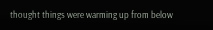thought things were warming up from below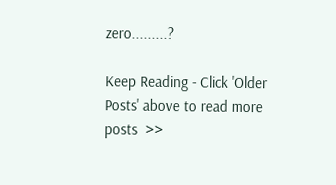zero.........?

Keep Reading - Click 'Older Posts' above to read more posts  >>